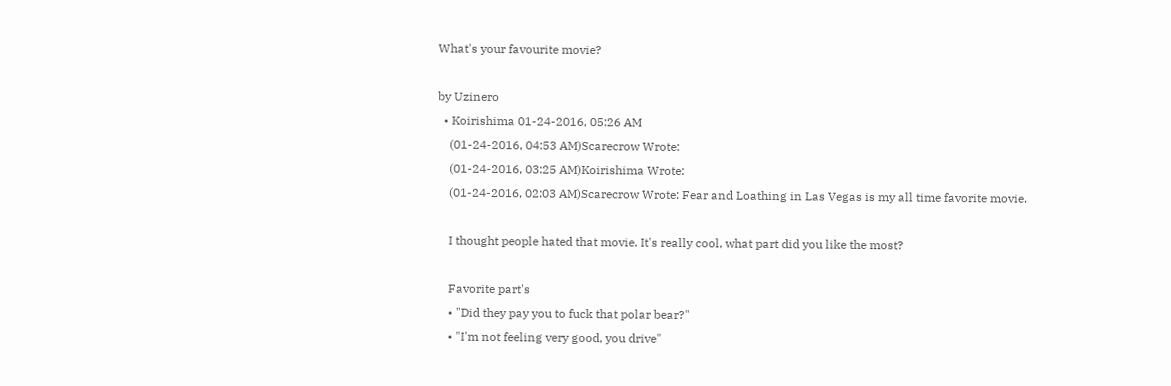What's your favourite movie?

by Uzinero
  • Koirishima 01-24-2016, 05:26 AM
    (01-24-2016, 04:53 AM)Scarecrow Wrote:
    (01-24-2016, 03:25 AM)Koirishima Wrote:
    (01-24-2016, 02:03 AM)Scarecrow Wrote: Fear and Loathing in Las Vegas is my all time favorite movie.

    I thought people hated that movie. It's really cool, what part did you like the most?

    Favorite part's
    • "Did they pay you to fuck that polar bear?"
    • "I'm not feeling very good, you drive"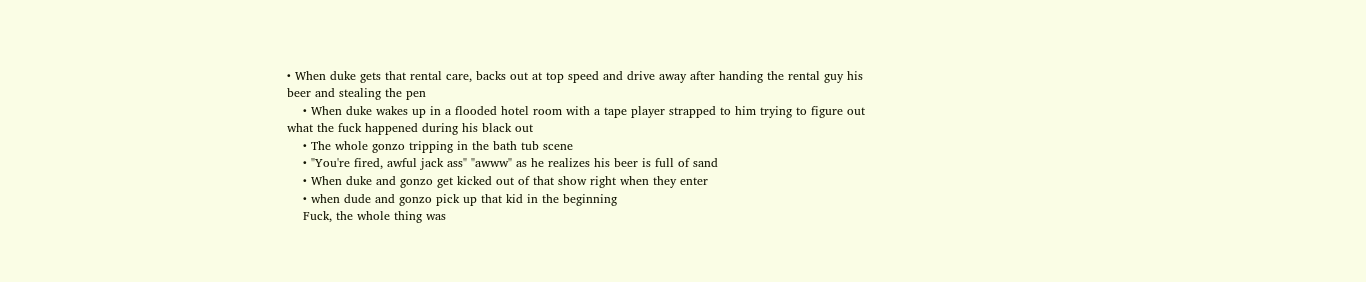• When duke gets that rental care, backs out at top speed and drive away after handing the rental guy his beer and stealing the pen
    • When duke wakes up in a flooded hotel room with a tape player strapped to him trying to figure out what the fuck happened during his black out
    • The whole gonzo tripping in the bath tub scene
    • "You're fired, awful jack ass" "awww" as he realizes his beer is full of sand
    • When duke and gonzo get kicked out of that show right when they enter
    • when dude and gonzo pick up that kid in the beginning
    Fuck, the whole thing was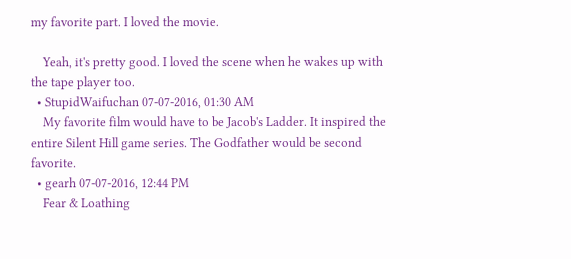my favorite part. I loved the movie.

    Yeah, it's pretty good. I loved the scene when he wakes up with the tape player too.
  • StupidWaifuchan 07-07-2016, 01:30 AM
    My favorite film would have to be Jacob's Ladder. It inspired the entire Silent Hill game series. The Godfather would be second favorite.
  • gearh 07-07-2016, 12:44 PM
    Fear & Loathing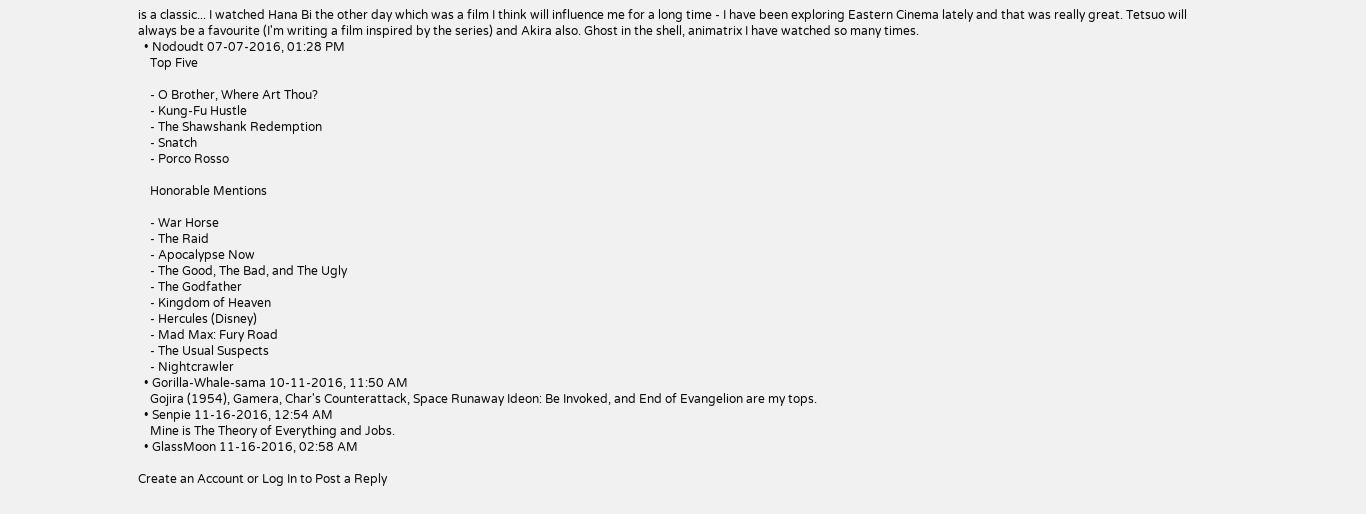is a classic... I watched Hana Bi the other day which was a film I think will influence me for a long time - I have been exploring Eastern Cinema lately and that was really great. Tetsuo will always be a favourite (I'm writing a film inspired by the series) and Akira also. Ghost in the shell, animatrix I have watched so many times.
  • Nodoudt 07-07-2016, 01:28 PM
    Top Five

    - O Brother, Where Art Thou?
    - Kung-Fu Hustle
    - The Shawshank Redemption
    - Snatch
    - Porco Rosso

    Honorable Mentions

    - War Horse
    - The Raid
    - Apocalypse Now
    - The Good, The Bad, and The Ugly
    - The Godfather
    - Kingdom of Heaven
    - Hercules (Disney)
    - Mad Max: Fury Road
    - The Usual Suspects
    - Nightcrawler
  • Gorilla-Whale-sama 10-11-2016, 11:50 AM
    Gojira (1954), Gamera, Char's Counterattack, Space Runaway Ideon: Be Invoked, and End of Evangelion are my tops.
  • Senpie 11-16-2016, 12:54 AM
    Mine is The Theory of Everything and Jobs.
  • GlassMoon 11-16-2016, 02:58 AM

Create an Account or Log In to Post a Reply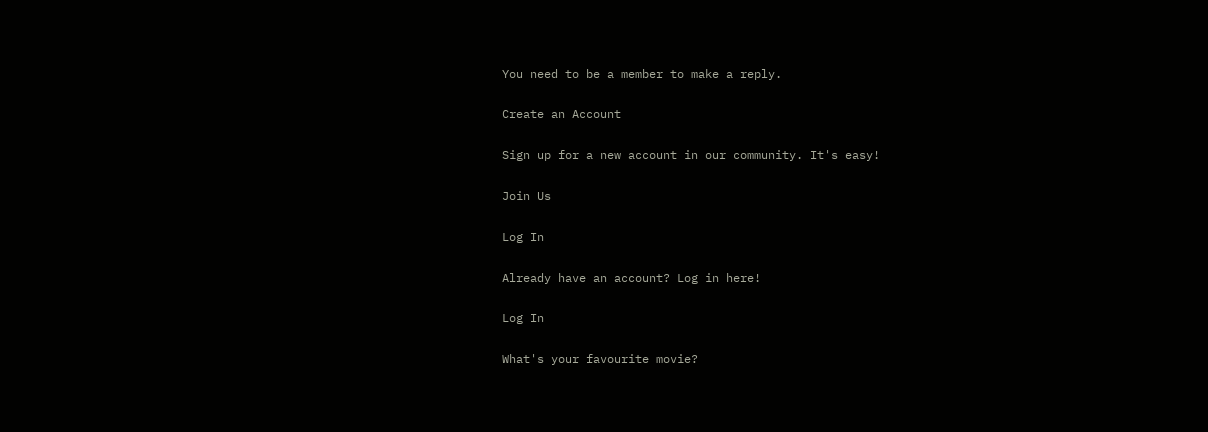You need to be a member to make a reply.

Create an Account

Sign up for a new account in our community. It's easy!

Join Us

Log In

Already have an account? Log in here!

Log In

What's your favourite movie?